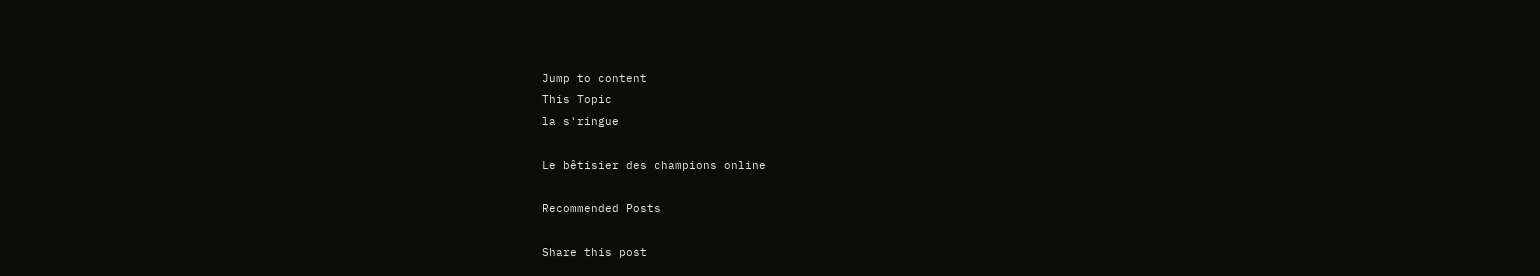Jump to content
This Topic
la s'ringue

Le bêtisier des champions online

Recommended Posts

Share this post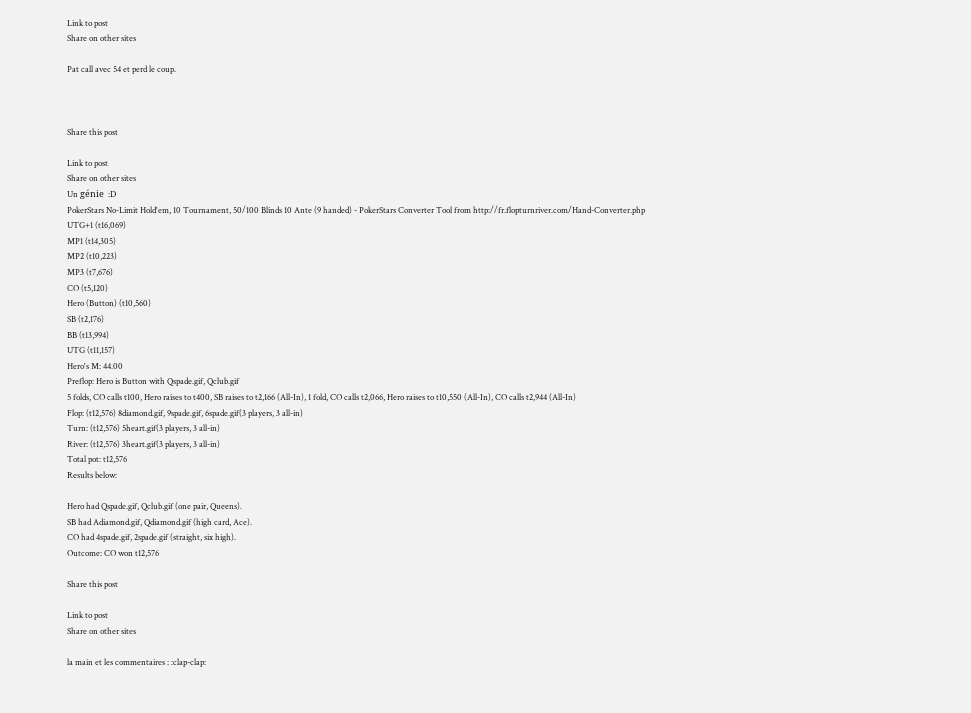Link to post
Share on other sites

Pat call avec 54 et perd le coup.



Share this post

Link to post
Share on other sites
Un génie  :D
PokerStars No-Limit Hold'em, 10 Tournament, 50/100 Blinds 10 Ante (9 handed) - PokerStars Converter Tool from http://fr.flopturnriver.com/Hand-Converter.php
UTG+1 (t16,069)
MP1 (t14,305)
MP2 (t10,223)
MP3 (t7,676)
CO (t5,120)
Hero (Button) (t10,560)
SB (t2,176)
BB (t13,994)
UTG (t11,157)
Hero's M: 44.00
Preflop: Hero is Button with Qspade.gif, Qclub.gif
5 folds, CO calls t100, Hero raises to t400, SB raises to t2,166 (All-In), 1 fold, CO calls t2,066, Hero raises to t10,550 (All-In), CO calls t2,944 (All-In)
Flop: (t12,576) 8diamond.gif, 9spade.gif, 6spade.gif(3 players, 3 all-in)
Turn: (t12,576) 5heart.gif(3 players, 3 all-in)
River: (t12,576) 3heart.gif(3 players, 3 all-in)
Total pot: t12,576
Results below:

Hero had Qspade.gif, Qclub.gif (one pair, Queens).
SB had Adiamond.gif, Qdiamond.gif (high card, Ace).
CO had 4spade.gif, 2spade.gif (straight, six high).
Outcome: CO won t12,576

Share this post

Link to post
Share on other sites

la main et les commentaires : :clap-clap: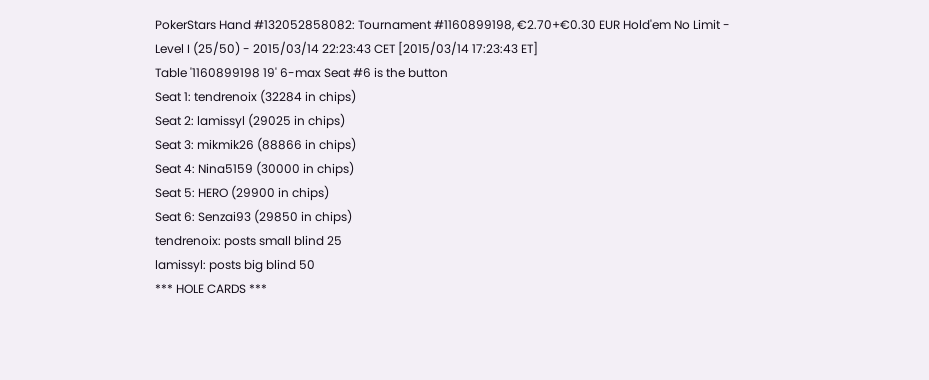PokerStars Hand #132052858082: Tournament #1160899198, €2.70+€0.30 EUR Hold'em No Limit - Level I (25/50) - 2015/03/14 22:23:43 CET [2015/03/14 17:23:43 ET]
Table '1160899198 19' 6-max Seat #6 is the button
Seat 1: tendrenoix (32284 in chips)
Seat 2: lamissyl (29025 in chips)
Seat 3: mikmik26 (88866 in chips)
Seat 4: Nina5159 (30000 in chips)
Seat 5: HERO (29900 in chips)
Seat 6: Senzai93 (29850 in chips)
tendrenoix: posts small blind 25
lamissyl: posts big blind 50
*** HOLE CARDS ***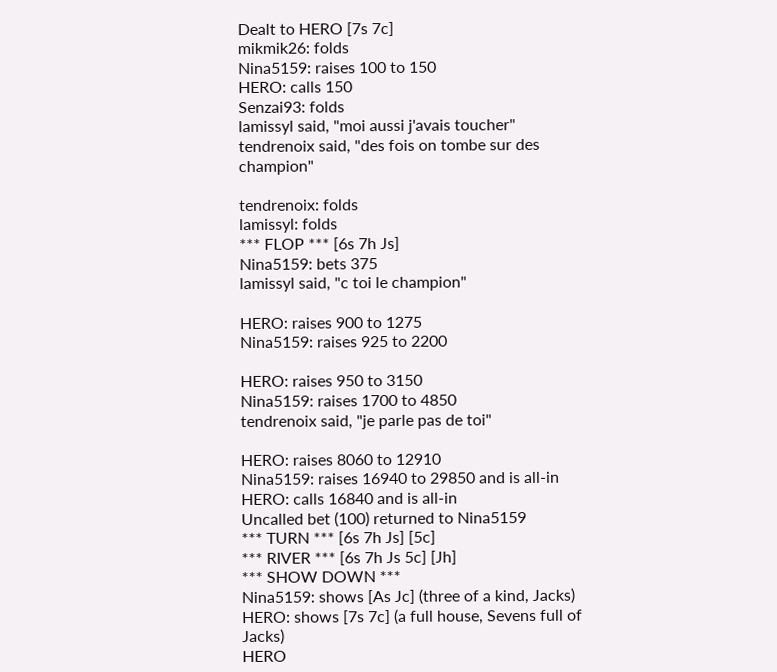Dealt to HERO [7s 7c]
mikmik26: folds
Nina5159: raises 100 to 150
HERO: calls 150
Senzai93: folds
lamissyl said, "moi aussi j'avais toucher"
tendrenoix said, "des fois on tombe sur des champion"

tendrenoix: folds
lamissyl: folds
*** FLOP *** [6s 7h Js]
Nina5159: bets 375
lamissyl said, "c toi le champion"

HERO: raises 900 to 1275
Nina5159: raises 925 to 2200

HERO: raises 950 to 3150
Nina5159: raises 1700 to 4850
tendrenoix said, "je parle pas de toi"

HERO: raises 8060 to 12910
Nina5159: raises 16940 to 29850 and is all-in
HERO: calls 16840 and is all-in
Uncalled bet (100) returned to Nina5159
*** TURN *** [6s 7h Js] [5c]
*** RIVER *** [6s 7h Js 5c] [Jh]
*** SHOW DOWN ***
Nina5159: shows [As Jc] (three of a kind, Jacks)
HERO: shows [7s 7c] (a full house, Sevens full of Jacks)
HERO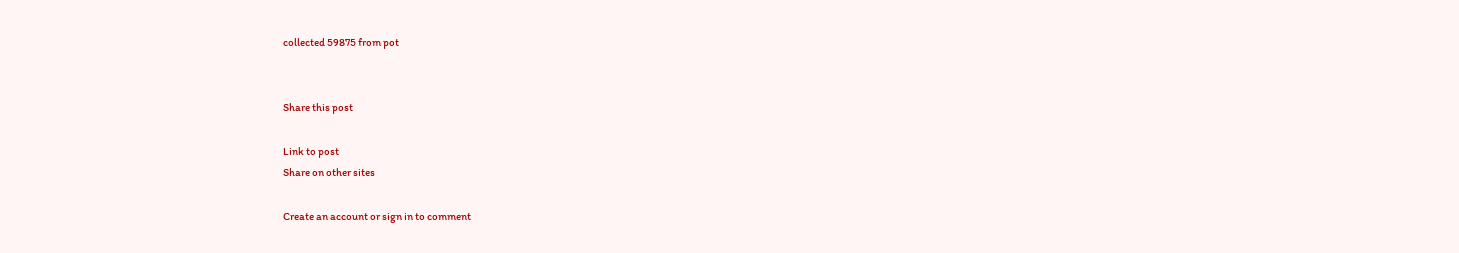collected 59875 from pot


Share this post

Link to post
Share on other sites

Create an account or sign in to comment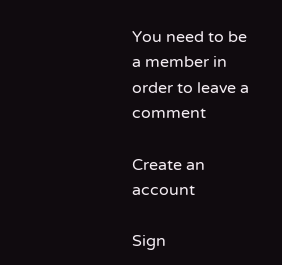You need to be a member in order to leave a comment

Create an account

Sign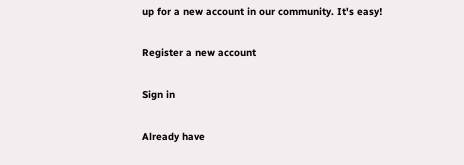up for a new account in our community. It's easy!

Register a new account

Sign in

Already have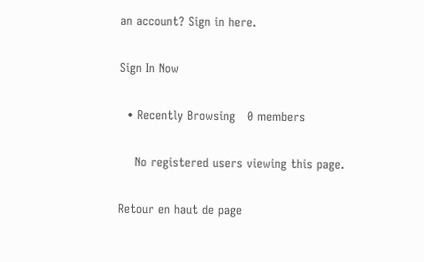an account? Sign in here.

Sign In Now

  • Recently Browsing   0 members

    No registered users viewing this page.

Retour en haut de page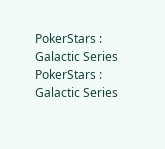PokerStars : Galactic Series
PokerStars : Galactic Series